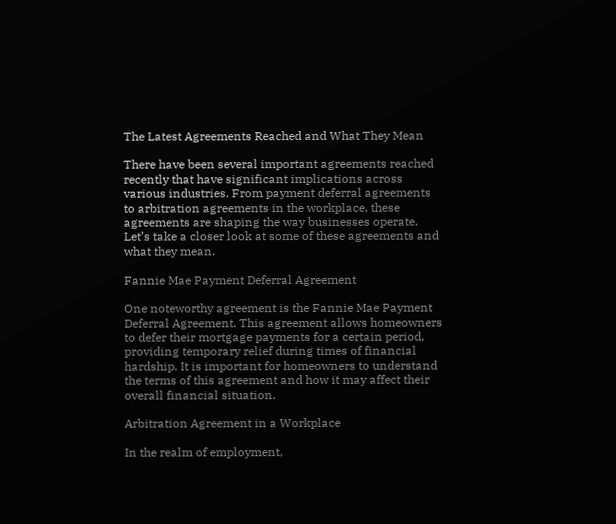The Latest Agreements Reached and What They Mean

There have been several important agreements reached recently that have significant implications across various industries. From payment deferral agreements to arbitration agreements in the workplace, these agreements are shaping the way businesses operate. Let’s take a closer look at some of these agreements and what they mean.

Fannie Mae Payment Deferral Agreement

One noteworthy agreement is the Fannie Mae Payment Deferral Agreement. This agreement allows homeowners to defer their mortgage payments for a certain period, providing temporary relief during times of financial hardship. It is important for homeowners to understand the terms of this agreement and how it may affect their overall financial situation.

Arbitration Agreement in a Workplace

In the realm of employment,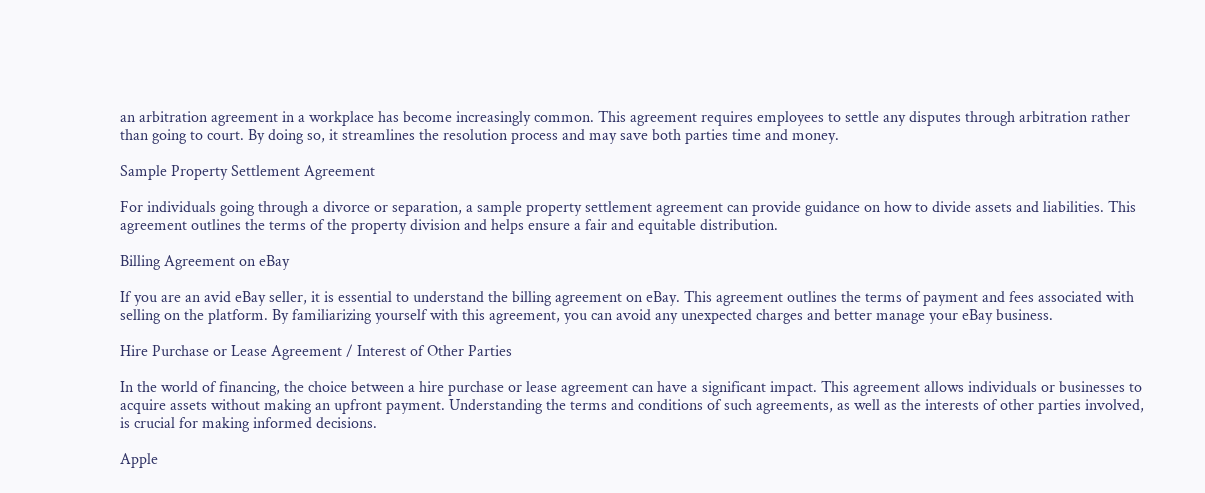an arbitration agreement in a workplace has become increasingly common. This agreement requires employees to settle any disputes through arbitration rather than going to court. By doing so, it streamlines the resolution process and may save both parties time and money.

Sample Property Settlement Agreement

For individuals going through a divorce or separation, a sample property settlement agreement can provide guidance on how to divide assets and liabilities. This agreement outlines the terms of the property division and helps ensure a fair and equitable distribution.

Billing Agreement on eBay

If you are an avid eBay seller, it is essential to understand the billing agreement on eBay. This agreement outlines the terms of payment and fees associated with selling on the platform. By familiarizing yourself with this agreement, you can avoid any unexpected charges and better manage your eBay business.

Hire Purchase or Lease Agreement / Interest of Other Parties

In the world of financing, the choice between a hire purchase or lease agreement can have a significant impact. This agreement allows individuals or businesses to acquire assets without making an upfront payment. Understanding the terms and conditions of such agreements, as well as the interests of other parties involved, is crucial for making informed decisions.

Apple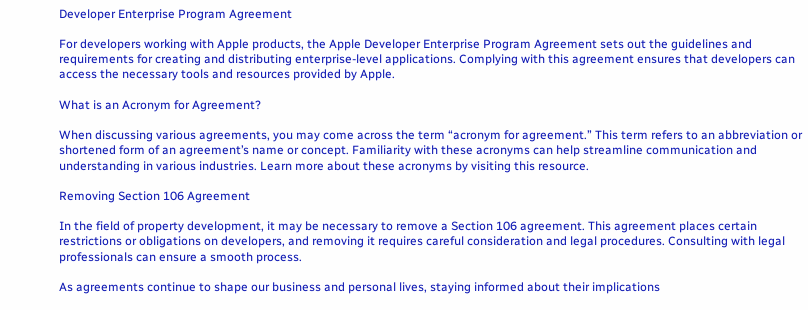Developer Enterprise Program Agreement

For developers working with Apple products, the Apple Developer Enterprise Program Agreement sets out the guidelines and requirements for creating and distributing enterprise-level applications. Complying with this agreement ensures that developers can access the necessary tools and resources provided by Apple.

What is an Acronym for Agreement?

When discussing various agreements, you may come across the term “acronym for agreement.” This term refers to an abbreviation or shortened form of an agreement’s name or concept. Familiarity with these acronyms can help streamline communication and understanding in various industries. Learn more about these acronyms by visiting this resource.

Removing Section 106 Agreement

In the field of property development, it may be necessary to remove a Section 106 agreement. This agreement places certain restrictions or obligations on developers, and removing it requires careful consideration and legal procedures. Consulting with legal professionals can ensure a smooth process.

As agreements continue to shape our business and personal lives, staying informed about their implications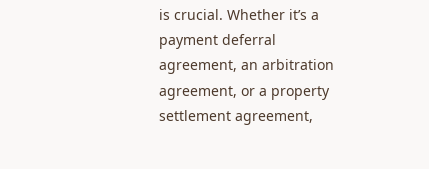is crucial. Whether it’s a payment deferral agreement, an arbitration agreement, or a property settlement agreement,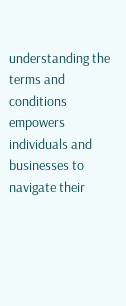understanding the terms and conditions empowers individuals and businesses to navigate their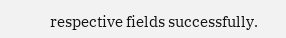respective fields successfully.